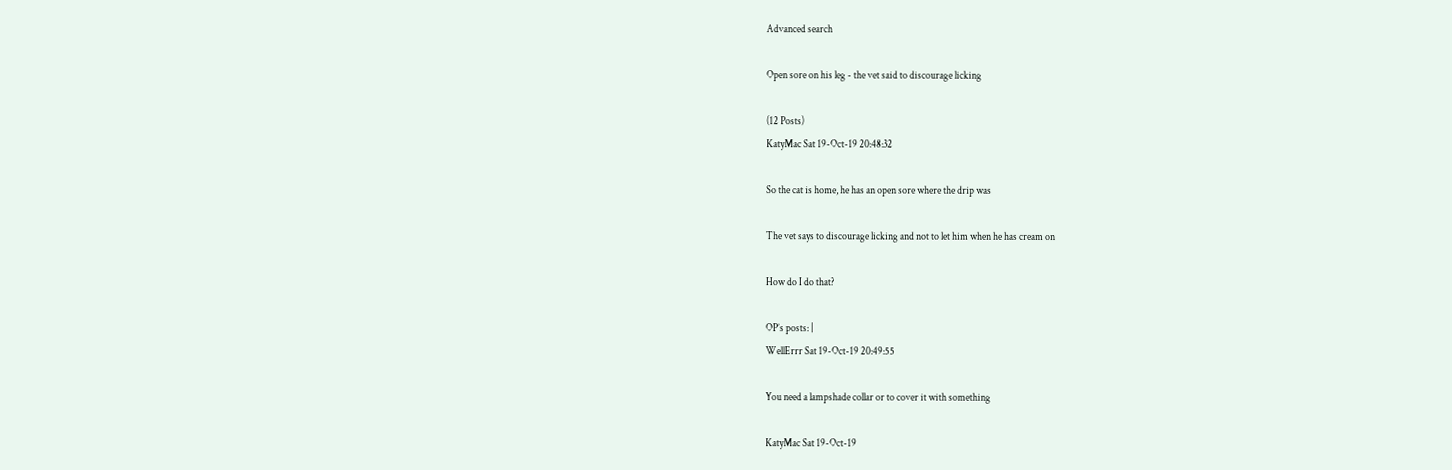Advanced search

Open sore on his leg - the vet said to discourage licking

(12 Posts)
KatyMac Sat 19-Oct-19 20:48:32

So the cat is home, he has an open sore where the drip was

The vet says to discourage licking and not to let him when he has cream on

How do I do that?

OP’s posts: |
WellErrr Sat 19-Oct-19 20:49:55

You need a lampshade collar or to cover it with something

KatyMac Sat 19-Oct-19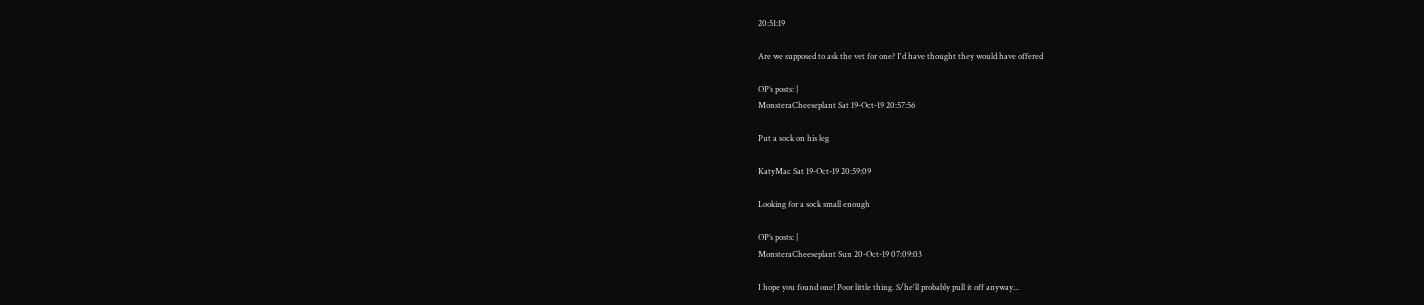20:51:19

Are we supposed to ask the vet for one? I'd have thought they would have offered

OP’s posts: |
MonsteraCheeseplant Sat 19-Oct-19 20:57:56

Put a sock on his leg

KatyMac Sat 19-Oct-19 20:59:09

Looking for a sock small enough

OP’s posts: |
MonsteraCheeseplant Sun 20-Oct-19 07:09:03

I hope you found one! Poor little thing. S/he'll probably pull it off anyway...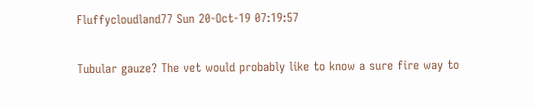Fluffycloudland77 Sun 20-Oct-19 07:19:57

Tubular gauze? The vet would probably like to know a sure fire way to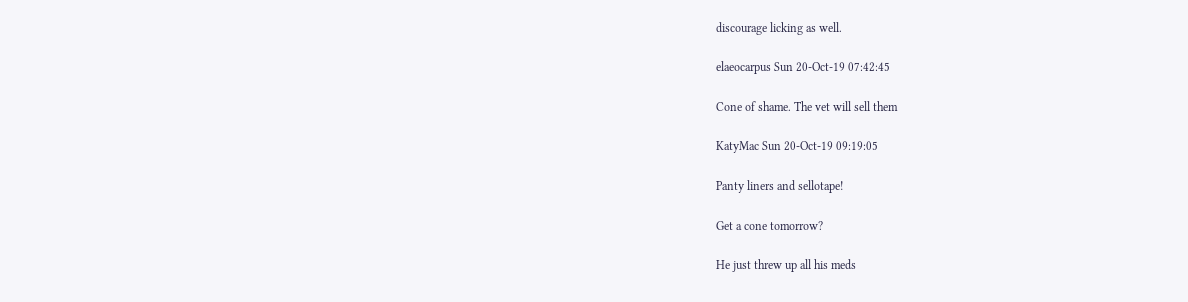discourage licking as well.

elaeocarpus Sun 20-Oct-19 07:42:45

Cone of shame. The vet will sell them

KatyMac Sun 20-Oct-19 09:19:05

Panty liners and sellotape!

Get a cone tomorrow?

He just threw up all his meds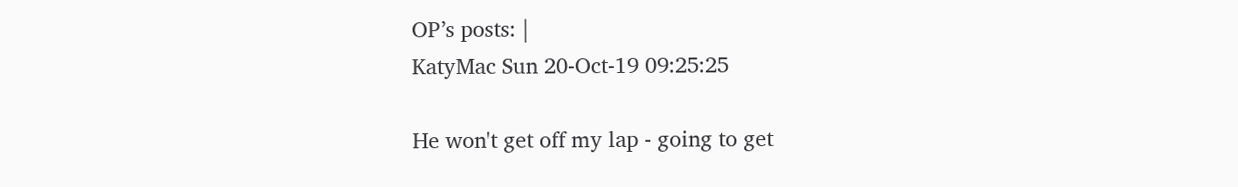OP’s posts: |
KatyMac Sun 20-Oct-19 09:25:25

He won't get off my lap - going to get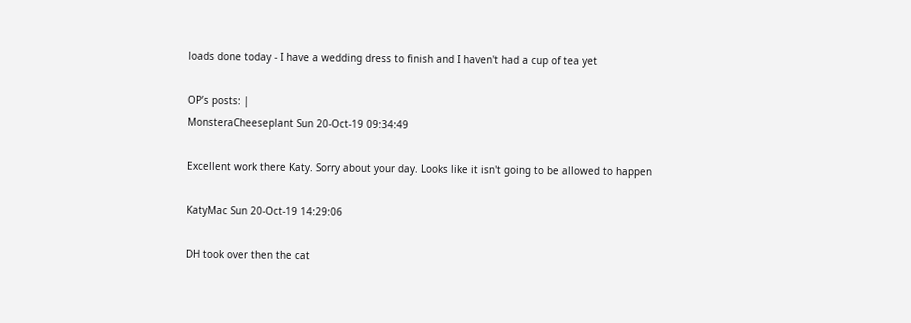loads done today - I have a wedding dress to finish and I haven't had a cup of tea yet

OP’s posts: |
MonsteraCheeseplant Sun 20-Oct-19 09:34:49

Excellent work there Katy. Sorry about your day. Looks like it isn't going to be allowed to happen

KatyMac Sun 20-Oct-19 14:29:06

DH took over then the cat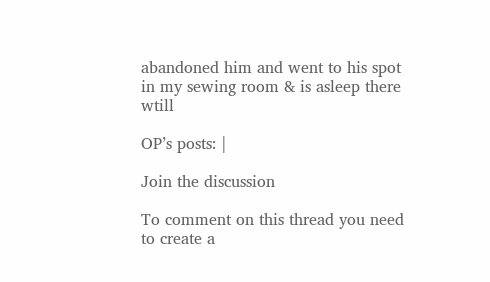abandoned him and went to his spot in my sewing room & is asleep there wtill

OP’s posts: |

Join the discussion

To comment on this thread you need to create a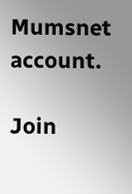Mumsnet account.

Join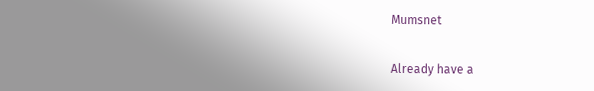Mumsnet

Already have a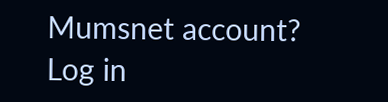Mumsnet account? Log in